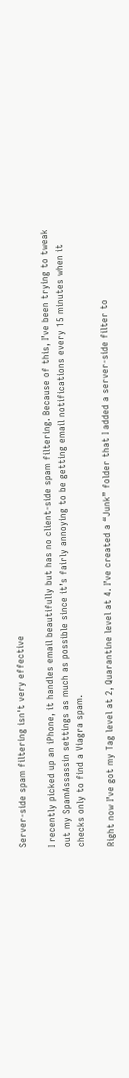Server-side spam filtering isn't very effective

I recently picked up an iPhone, it handles email beautifully but has no client-side spam filtering. Because of this, I’ve been trying to tweak out my SpamAssassin settings as much as possible since it’s fairly annoying to be getting email notifications every 15 minutes when it checks only to find a Viagra spam.

Right now I’ve got my Tag level at 2, Quarantine level at 4. I’ve created a “Junk” folder that I added a server-side filter to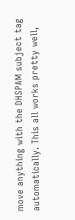move anything with the DHSPAM subject tag automatically. This all works pretty well,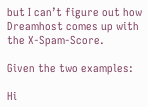but I can’t figure out how Dreamhost comes up with the X-Spam-Score.

Given the two examples:

Hi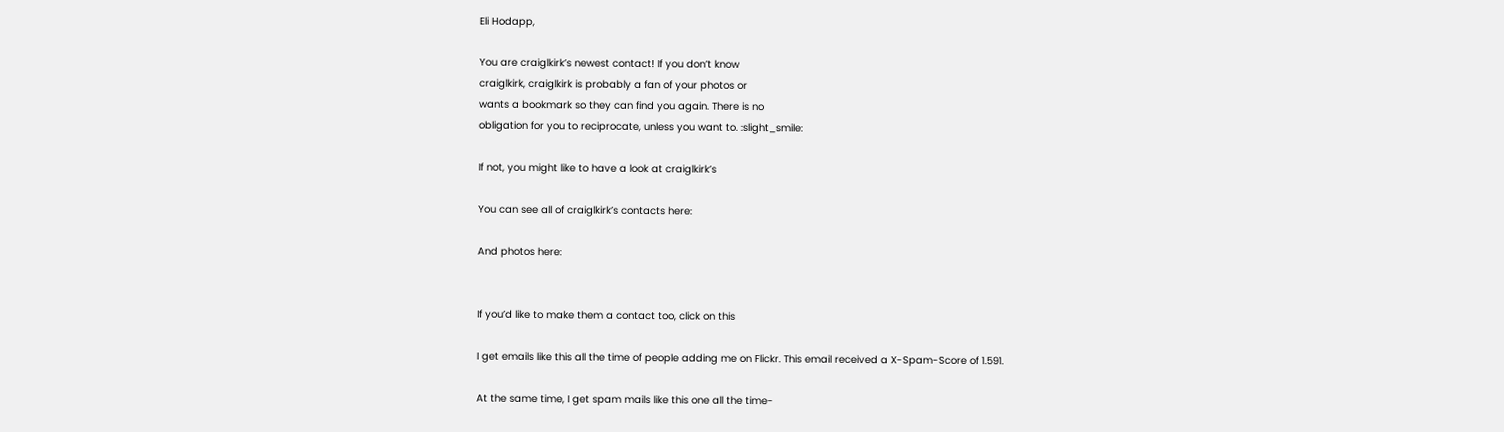Eli Hodapp,

You are craiglkirk’s newest contact! If you don’t know
craiglkirk, craiglkirk is probably a fan of your photos or
wants a bookmark so they can find you again. There is no
obligation for you to reciprocate, unless you want to. :slight_smile:

If not, you might like to have a look at craiglkirk’s

You can see all of craiglkirk’s contacts here:

And photos here:


If you’d like to make them a contact too, click on this

I get emails like this all the time of people adding me on Flickr. This email received a X-Spam-Score of 1.591.

At the same time, I get spam mails like this one all the time-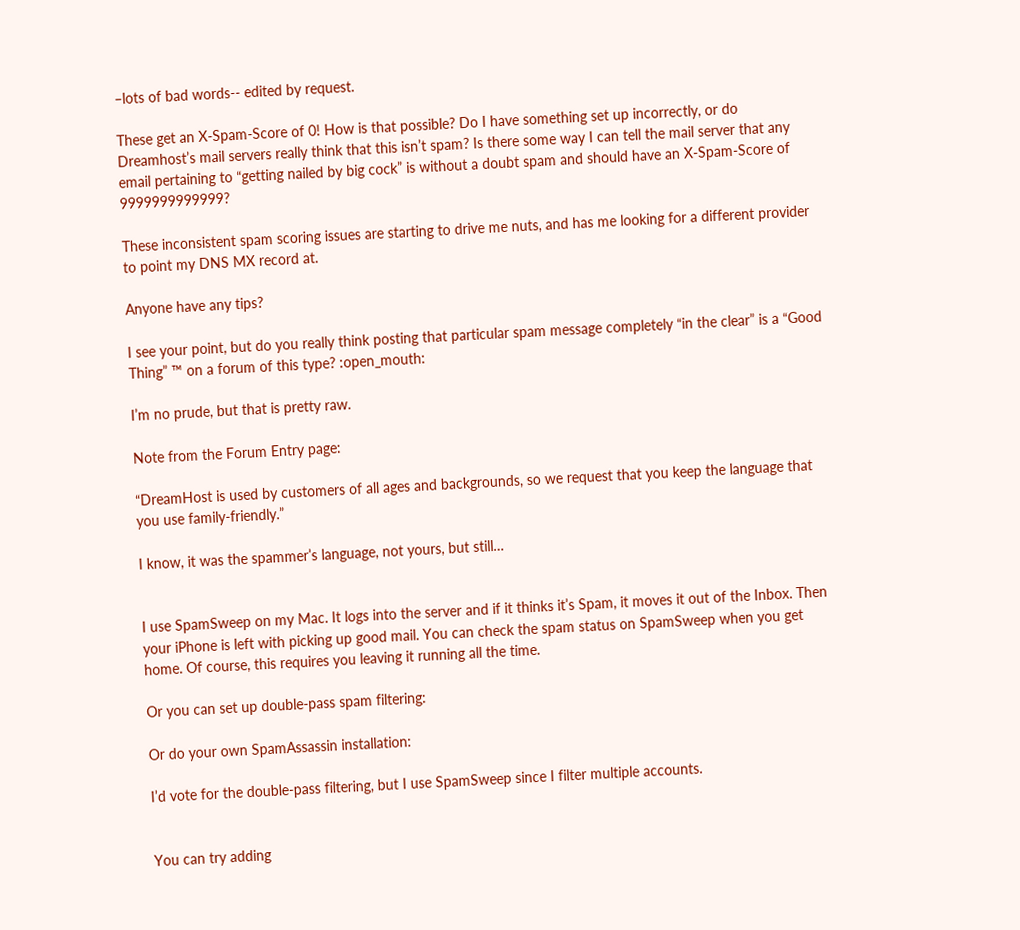–lots of bad words-- edited by request.

These get an X-Spam-Score of 0! How is that possible? Do I have something set up incorrectly, or do Dreamhost’s mail servers really think that this isn’t spam? Is there some way I can tell the mail server that any email pertaining to “getting nailed by big cock” is without a doubt spam and should have an X-Spam-Score of 9999999999999?

These inconsistent spam scoring issues are starting to drive me nuts, and has me looking for a different provider to point my DNS MX record at.

Anyone have any tips?

I see your point, but do you really think posting that particular spam message completely “in the clear” is a “Good Thing” ™ on a forum of this type? :open_mouth:

I’m no prude, but that is pretty raw.

Note from the Forum Entry page:

“DreamHost is used by customers of all ages and backgrounds, so we request that you keep the language that you use family-friendly.”

I know, it was the spammer’s language, not yours, but still…


I use SpamSweep on my Mac. It logs into the server and if it thinks it’s Spam, it moves it out of the Inbox. Then your iPhone is left with picking up good mail. You can check the spam status on SpamSweep when you get home. Of course, this requires you leaving it running all the time.

Or you can set up double-pass spam filtering:

Or do your own SpamAssassin installation:

I’d vote for the double-pass filtering, but I use SpamSweep since I filter multiple accounts.


You can try adding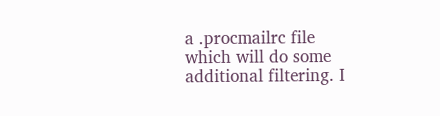a .procmailrc file which will do some additional filtering. I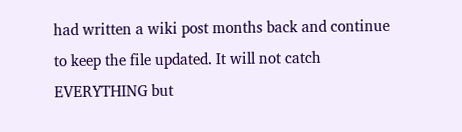had written a wiki post months back and continue to keep the file updated. It will not catch EVERYTHING but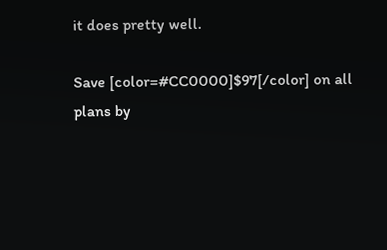it does pretty well.

Save [color=#CC0000]$97[/color] on all plans by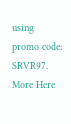using promo code: SRVR97. More Here